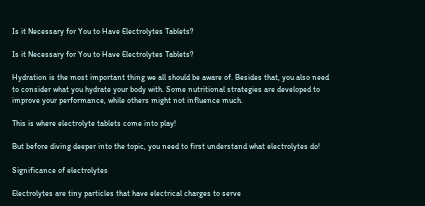Is it Necessary for You to Have Electrolytes Tablets?

Is it Necessary for You to Have Electrolytes Tablets?

Hydration is the most important thing we all should be aware of. Besides that, you also need to consider what you hydrate your body with. Some nutritional strategies are developed to improve your performance, while others might not influence much.

This is where electrolyte tablets come into play!

But before diving deeper into the topic, you need to first understand what electrolytes do!

Significance of electrolytes

Electrolytes are tiny particles that have electrical charges to serve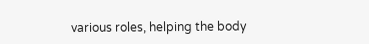various roles, helping the body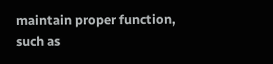maintain proper function, such as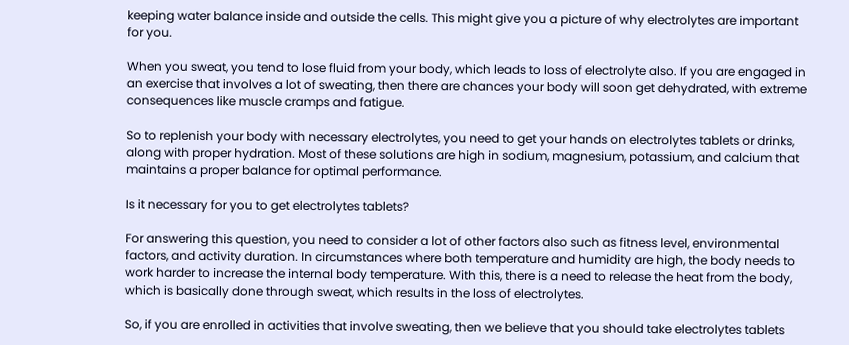keeping water balance inside and outside the cells. This might give you a picture of why electrolytes are important for you.

When you sweat, you tend to lose fluid from your body, which leads to loss of electrolyte also. If you are engaged in an exercise that involves a lot of sweating, then there are chances your body will soon get dehydrated, with extreme consequences like muscle cramps and fatigue.

So to replenish your body with necessary electrolytes, you need to get your hands on electrolytes tablets or drinks, along with proper hydration. Most of these solutions are high in sodium, magnesium, potassium, and calcium that maintains a proper balance for optimal performance.

Is it necessary for you to get electrolytes tablets?

For answering this question, you need to consider a lot of other factors also such as fitness level, environmental factors, and activity duration. In circumstances where both temperature and humidity are high, the body needs to work harder to increase the internal body temperature. With this, there is a need to release the heat from the body, which is basically done through sweat, which results in the loss of electrolytes.

So, if you are enrolled in activities that involve sweating, then we believe that you should take electrolytes tablets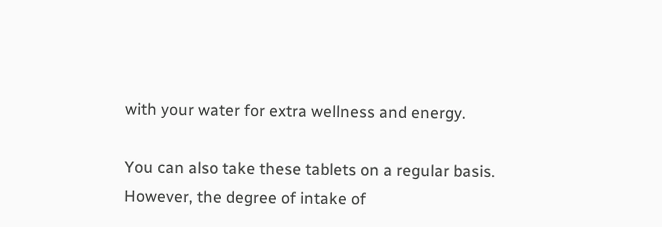with your water for extra wellness and energy.

You can also take these tablets on a regular basis. However, the degree of intake of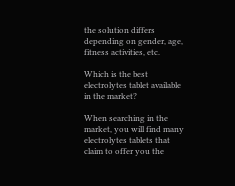the solution differs depending on gender, age, fitness activities, etc.

Which is the best electrolytes tablet available in the market?

When searching in the market, you will find many electrolytes tablets that claim to offer you the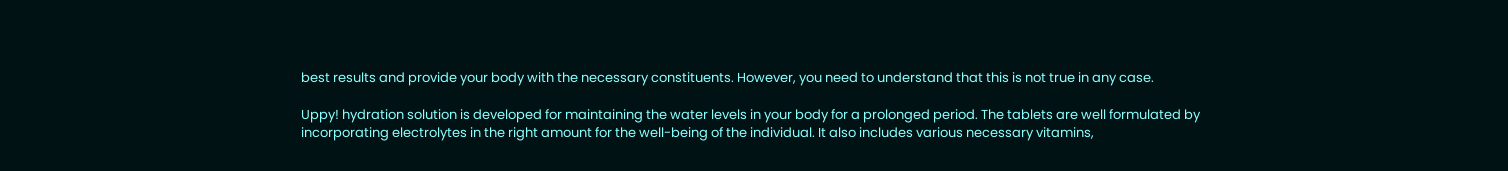best results and provide your body with the necessary constituents. However, you need to understand that this is not true in any case.

Uppy! hydration solution is developed for maintaining the water levels in your body for a prolonged period. The tablets are well formulated by incorporating electrolytes in the right amount for the well-being of the individual. It also includes various necessary vitamins,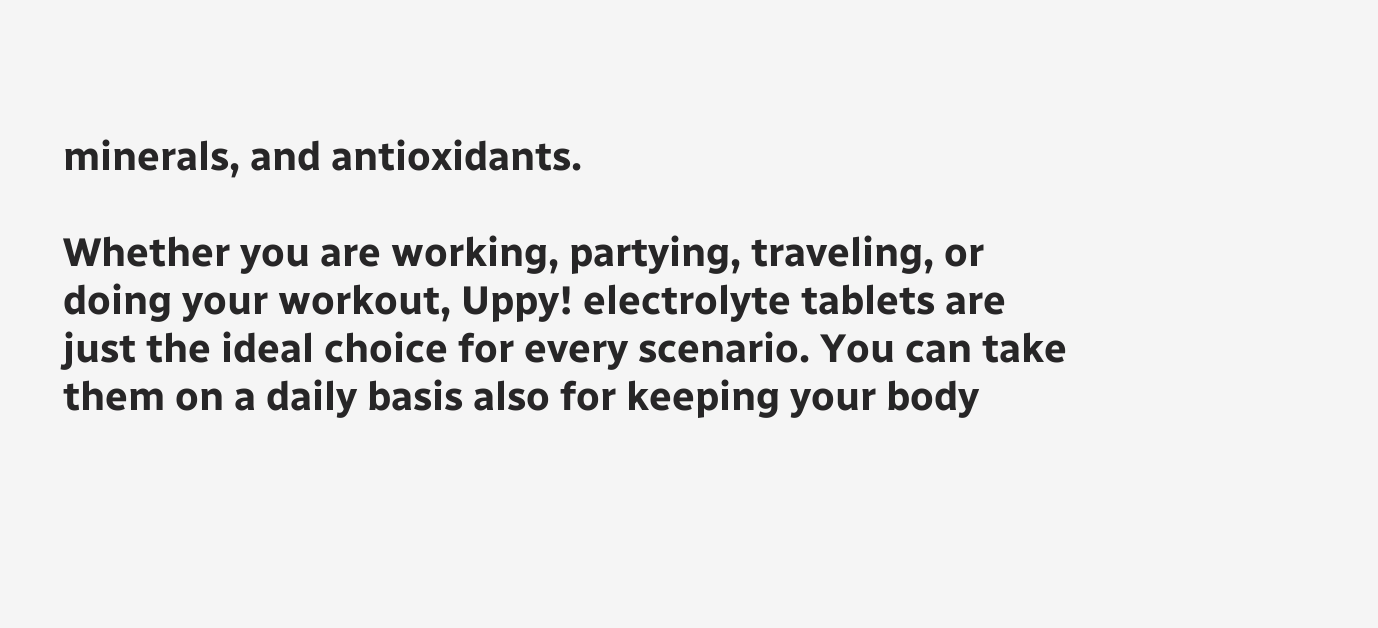minerals, and antioxidants.

Whether you are working, partying, traveling, or doing your workout, Uppy! electrolyte tablets are just the ideal choice for every scenario. You can take them on a daily basis also for keeping your body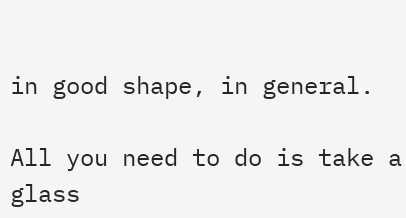in good shape, in general.

All you need to do is take a glass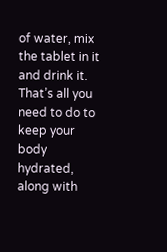of water, mix the tablet in it and drink it. That’s all you need to do to keep your body hydrated, along with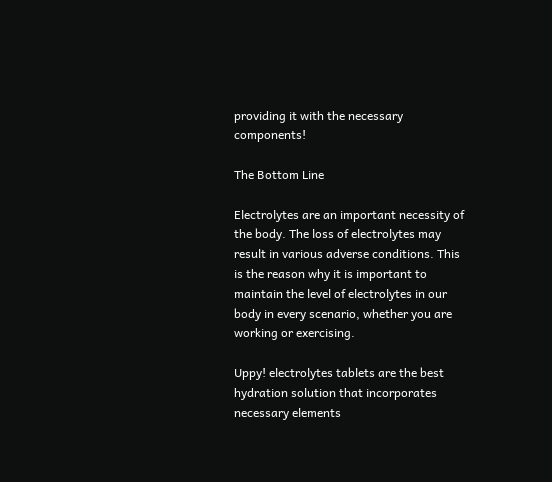providing it with the necessary components!

The Bottom Line

Electrolytes are an important necessity of the body. The loss of electrolytes may result in various adverse conditions. This is the reason why it is important to maintain the level of electrolytes in our body in every scenario, whether you are working or exercising.

Uppy! electrolytes tablets are the best hydration solution that incorporates necessary elements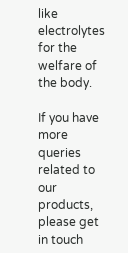like electrolytes for the welfare of the body.

If you have more queries related to our products, please get in touch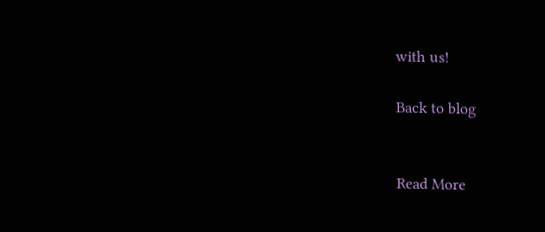with us!

Back to blog


Read More